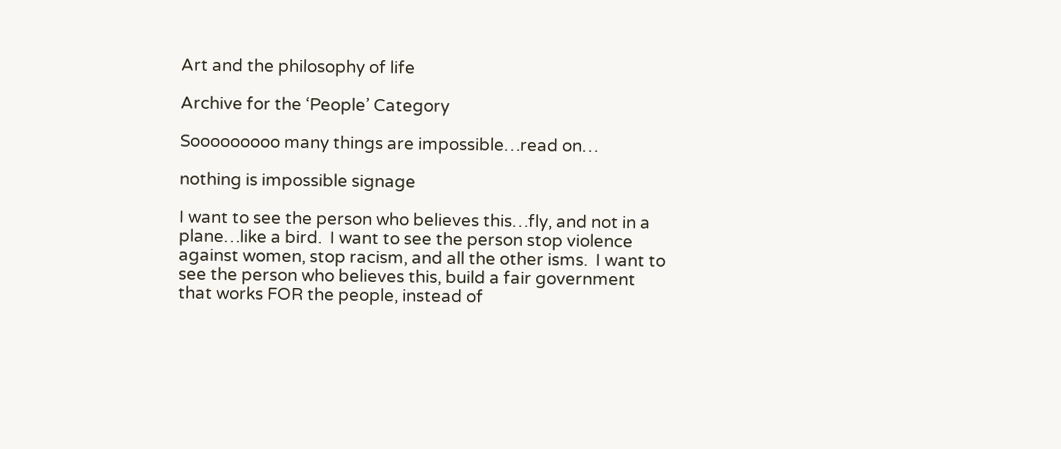Art and the philosophy of life

Archive for the ‘People’ Category

Sooooooooo many things are impossible…read on…

nothing is impossible signage

I want to see the person who believes this…fly, and not in a plane…like a bird.  I want to see the person stop violence against women, stop racism, and all the other isms.  I want to see the person who believes this, build a fair government that works FOR the people, instead of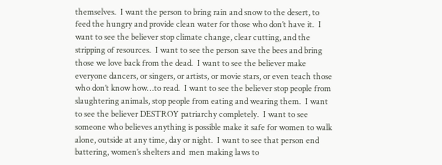themselves.  I want the person to bring rain and snow to the desert, to feed the hungry and provide clean water for those who don’t have it.  I want to see the believer stop climate change, clear cutting, and the stripping of resources.  I want to see the person save the bees and bring those we love back from the dead.  I want to see the believer make everyone dancers, or singers, or artists, or movie stars, or even teach those who don’t know how…to read.  I want to see the believer stop people from slaughtering animals, stop people from eating and wearing them.  I want to see the believer DESTROY patriarchy completely.  I want to see someone who believes anything is possible make it safe for women to walk alone, outside at any time, day or night.  I want to see that person end battering, women’s shelters and  men making laws to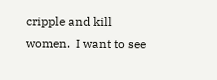cripple and kill women.  I want to see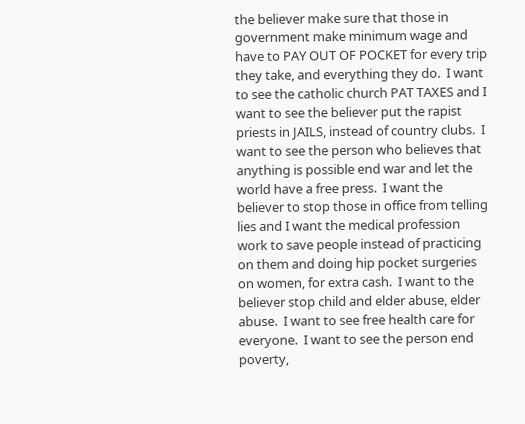the believer make sure that those in government make minimum wage and have to PAY OUT OF POCKET for every trip they take, and everything they do.  I want to see the catholic church PAT TAXES and I want to see the believer put the rapist priests in JAILS, instead of country clubs.  I want to see the person who believes that anything is possible end war and let the world have a free press.  I want the believer to stop those in office from telling lies and I want the medical profession work to save people instead of practicing on them and doing hip pocket surgeries on women, for extra cash.  I want to the believer stop child and elder abuse, elder abuse.  I want to see free health care for everyone.  I want to see the person end poverty,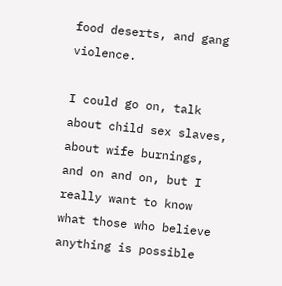food deserts, and gang violence.

I could go on, talk about child sex slaves, about wife burnings, and on and on, but I really want to know what those who believe anything is possible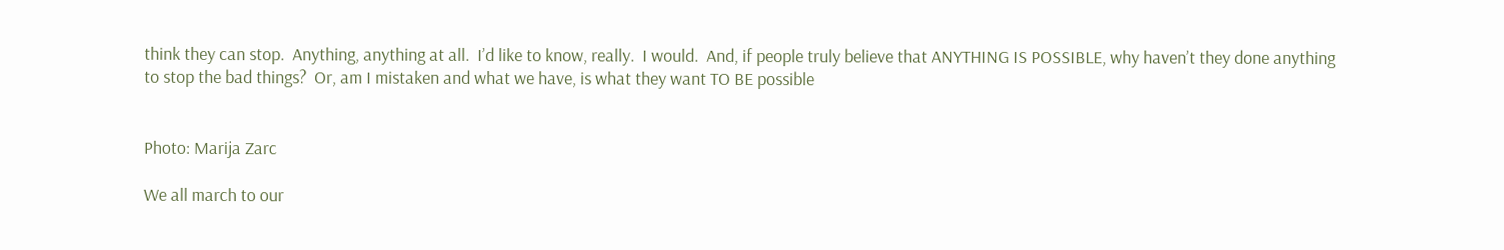think they can stop.  Anything, anything at all.  I’d like to know, really.  I would.  And, if people truly believe that ANYTHING IS POSSIBLE, why haven’t they done anything to stop the bad things?  Or, am I mistaken and what we have, is what they want TO BE possible


Photo: Marija Zarc

We all march to our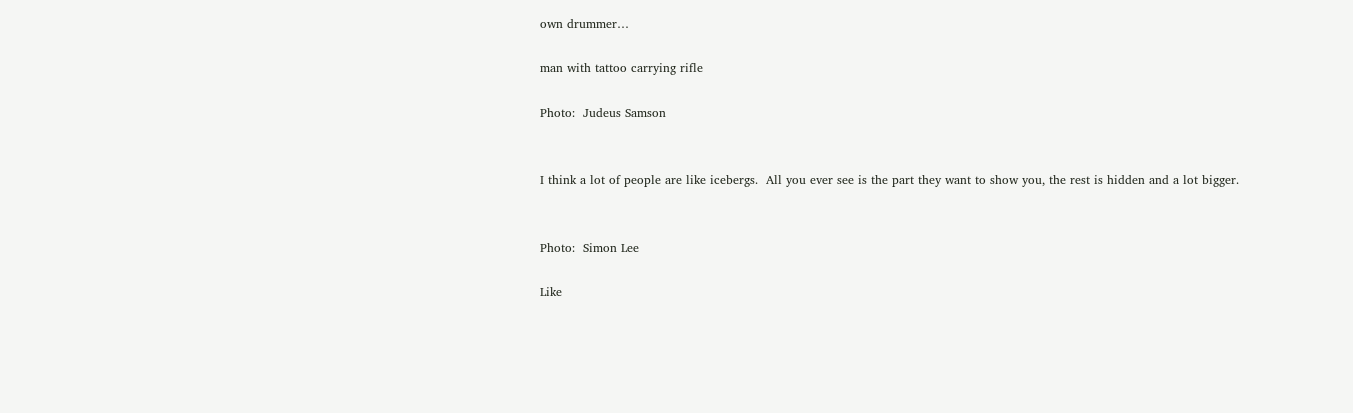own drummer…

man with tattoo carrying rifle

Photo:  Judeus Samson


I think a lot of people are like icebergs.  All you ever see is the part they want to show you, the rest is hidden and a lot bigger.


Photo:  Simon Lee

Like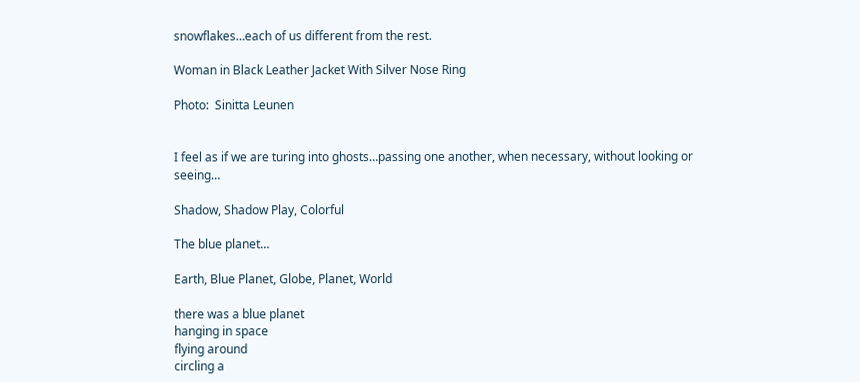snowflakes…each of us different from the rest.

Woman in Black Leather Jacket With Silver Nose Ring

Photo:  Sinitta Leunen


I feel as if we are turing into ghosts…passing one another, when necessary, without looking or seeing…

Shadow, Shadow Play, Colorful

The blue planet…

Earth, Blue Planet, Globe, Planet, World

there was a blue planet
hanging in space
flying around
circling a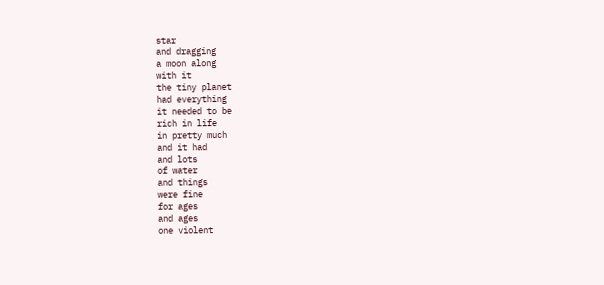star
and dragging
a moon along
with it
the tiny planet
had everything
it needed to be
rich in life
in pretty much
and it had
and lots
of water
and things
were fine
for ages
and ages
one violent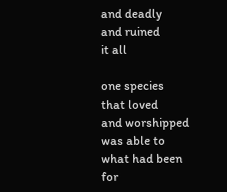and deadly
and ruined
it all

one species
that loved
and worshipped
was able to
what had been
for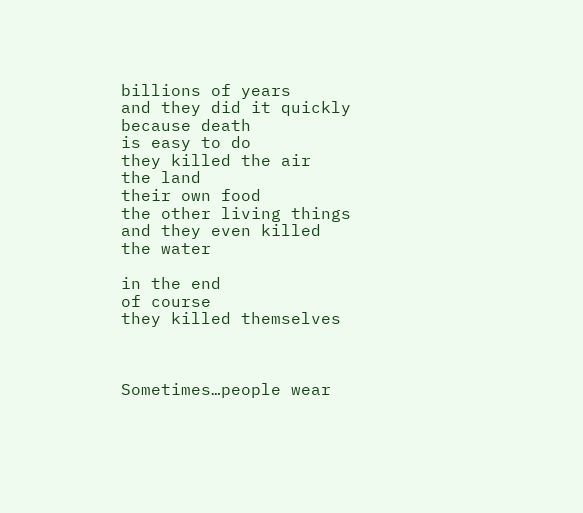billions of years
and they did it quickly
because death
is easy to do
they killed the air
the land
their own food
the other living things
and they even killed
the water

in the end
of course
they killed themselves



Sometimes…people wear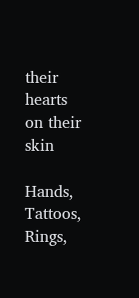their hearts on their skin

Hands, Tattoos, Rings,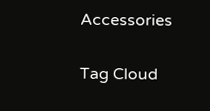Accessories

Tag Cloud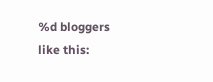%d bloggers like this: